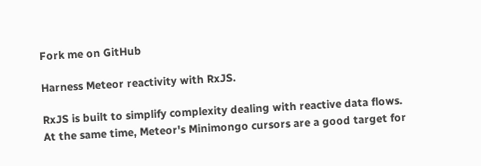Fork me on GitHub

Harness Meteor reactivity with RxJS.

RxJS is built to simplify complexity dealing with reactive data flows.
At the same time, Meteor's Minimongo cursors are a good target for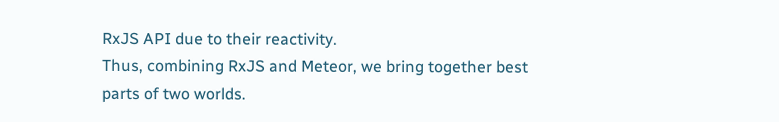RxJS API due to their reactivity.
Thus, combining RxJS and Meteor, we bring together best parts of two worlds.